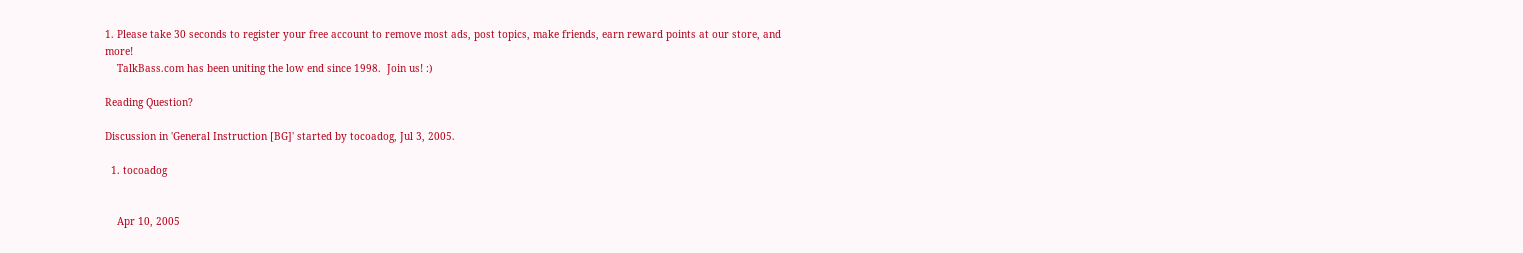1. Please take 30 seconds to register your free account to remove most ads, post topics, make friends, earn reward points at our store, and more!
    TalkBass.com has been uniting the low end since 1998.  Join us! :)

Reading Question?

Discussion in 'General Instruction [BG]' started by tocoadog, Jul 3, 2005.

  1. tocoadog


    Apr 10, 2005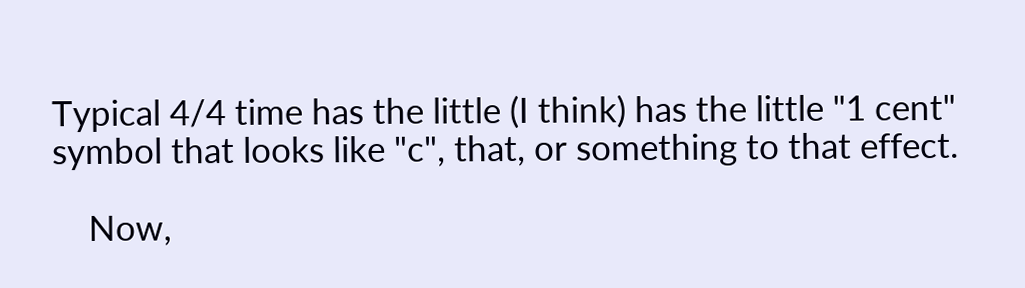Typical 4/4 time has the little (I think) has the little "1 cent" symbol that looks like "c", that, or something to that effect.

    Now,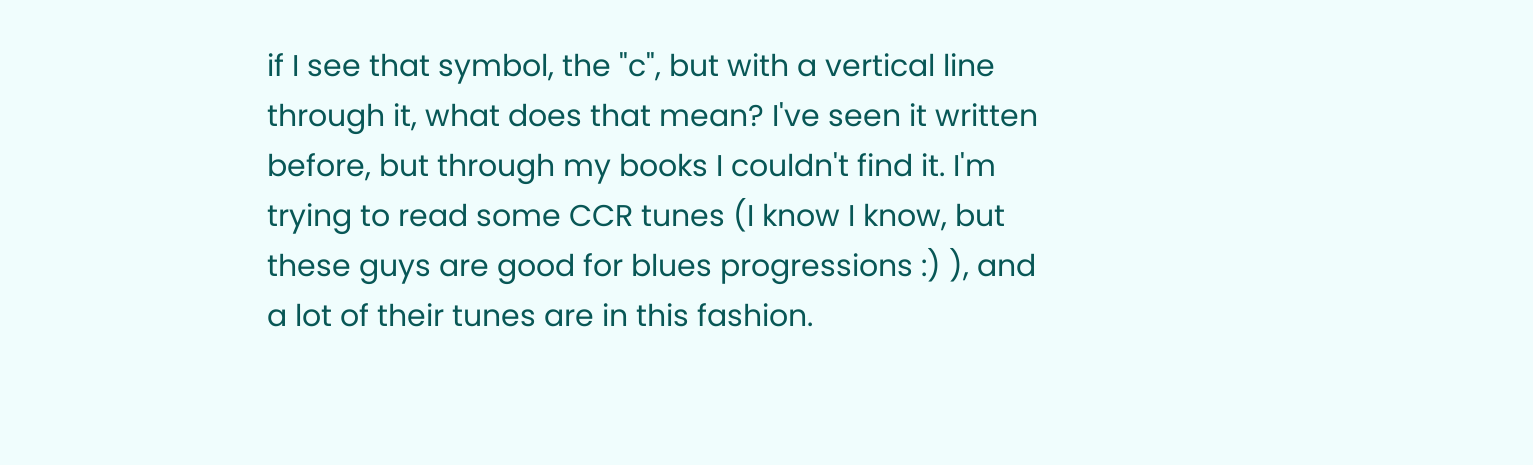if I see that symbol, the "c", but with a vertical line through it, what does that mean? I've seen it written before, but through my books I couldn't find it. I'm trying to read some CCR tunes (I know I know, but these guys are good for blues progressions :) ), and a lot of their tunes are in this fashion.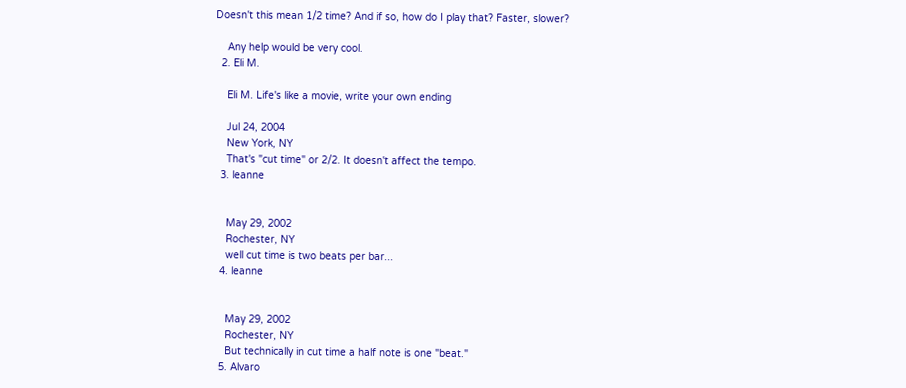Doesn't this mean 1/2 time? And if so, how do I play that? Faster, slower?

    Any help would be very cool.
  2. Eli M.

    Eli M. Life's like a movie, write your own ending

    Jul 24, 2004
    New York, NY
    That's "cut time" or 2/2. It doesn't affect the tempo.
  3. leanne


    May 29, 2002
    Rochester, NY
    well cut time is two beats per bar...
  4. leanne


    May 29, 2002
    Rochester, NY
    But technically in cut time a half note is one "beat."
  5. Alvaro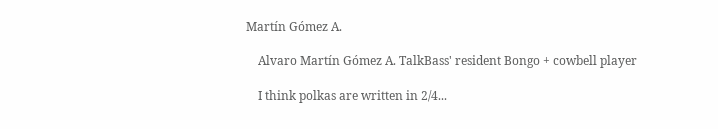Martín Gómez A.

    Alvaro Martín Gómez A. TalkBass' resident Bongo + cowbell player

    I think polkas are written in 2/4...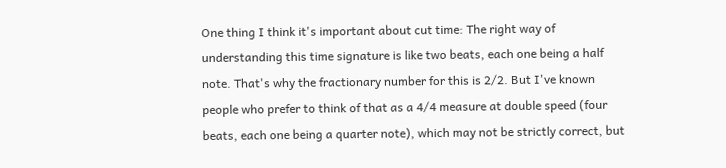One thing I think it's important about cut time: The right way of understanding this time signature is like two beats, each one being a half note. That's why the fractionary number for this is 2/2. But I've known people who prefer to think of that as a 4/4 measure at double speed (four beats, each one being a quarter note), which may not be strictly correct, but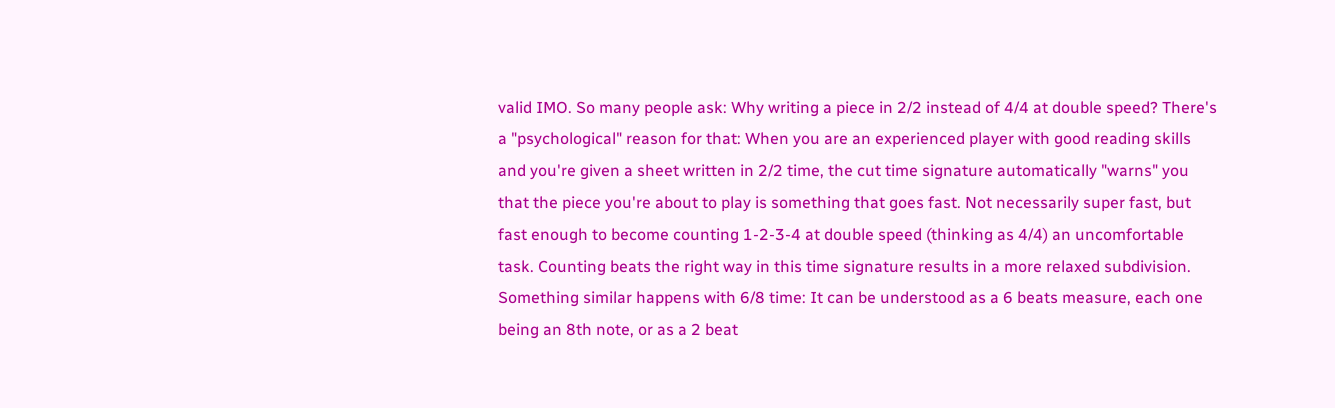valid IMO. So many people ask: Why writing a piece in 2/2 instead of 4/4 at double speed? There's a "psychological" reason for that: When you are an experienced player with good reading skills and you're given a sheet written in 2/2 time, the cut time signature automatically "warns" you that the piece you're about to play is something that goes fast. Not necessarily super fast, but fast enough to become counting 1-2-3-4 at double speed (thinking as 4/4) an uncomfortable task. Counting beats the right way in this time signature results in a more relaxed subdivision. Something similar happens with 6/8 time: It can be understood as a 6 beats measure, each one being an 8th note, or as a 2 beat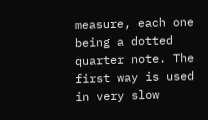measure, each one being a dotted quarter note. The first way is used in very slow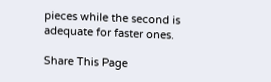pieces while the second is adequate for faster ones.

Share This Page